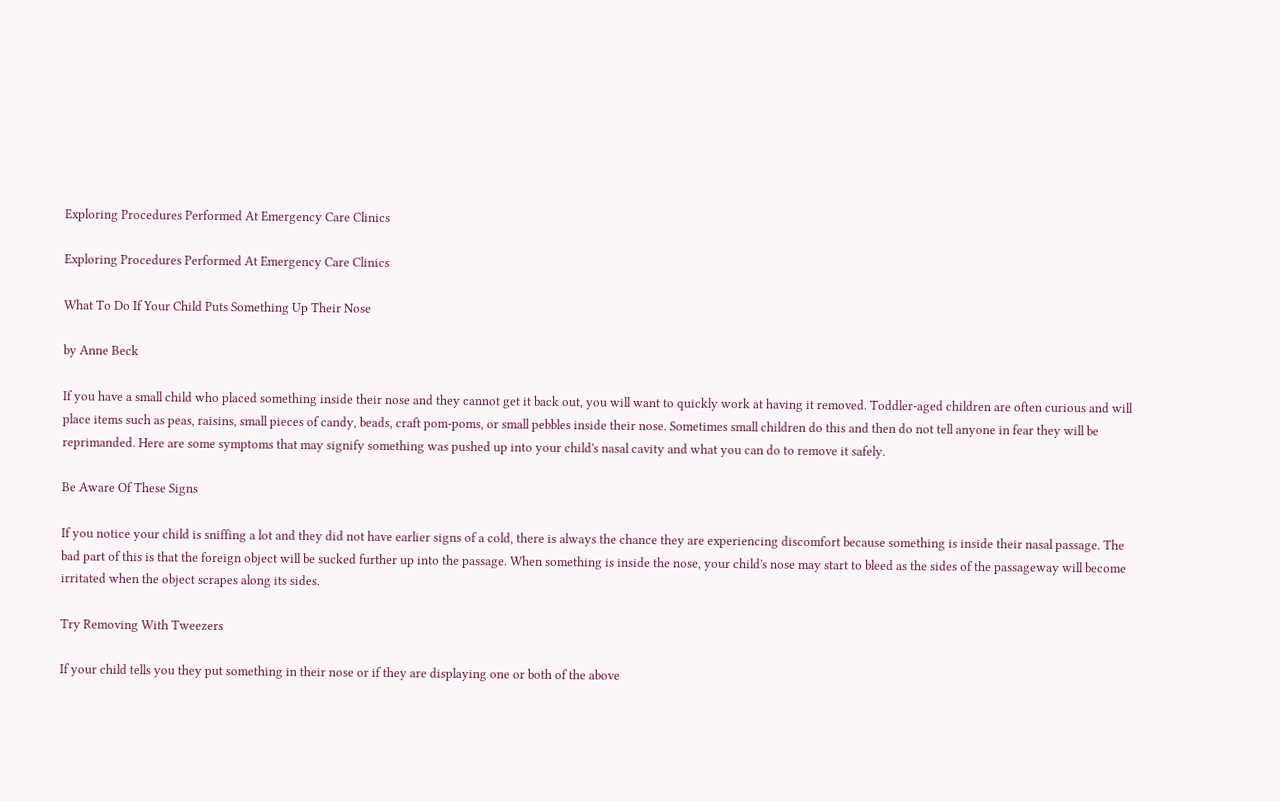Exploring Procedures Performed At Emergency Care Clinics

Exploring Procedures Performed At Emergency Care Clinics

What To Do If Your Child Puts Something Up Their Nose

by Anne Beck

If you have a small child who placed something inside their nose and they cannot get it back out, you will want to quickly work at having it removed. Toddler-aged children are often curious and will place items such as peas, raisins, small pieces of candy, beads, craft pom-poms, or small pebbles inside their nose. Sometimes small children do this and then do not tell anyone in fear they will be reprimanded. Here are some symptoms that may signify something was pushed up into your child's nasal cavity and what you can do to remove it safely.

Be Aware Of These Signs

If you notice your child is sniffing a lot and they did not have earlier signs of a cold, there is always the chance they are experiencing discomfort because something is inside their nasal passage. The bad part of this is that the foreign object will be sucked further up into the passage. When something is inside the nose, your child's nose may start to bleed as the sides of the passageway will become irritated when the object scrapes along its sides.

Try Removing With Tweezers

If your child tells you they put something in their nose or if they are displaying one or both of the above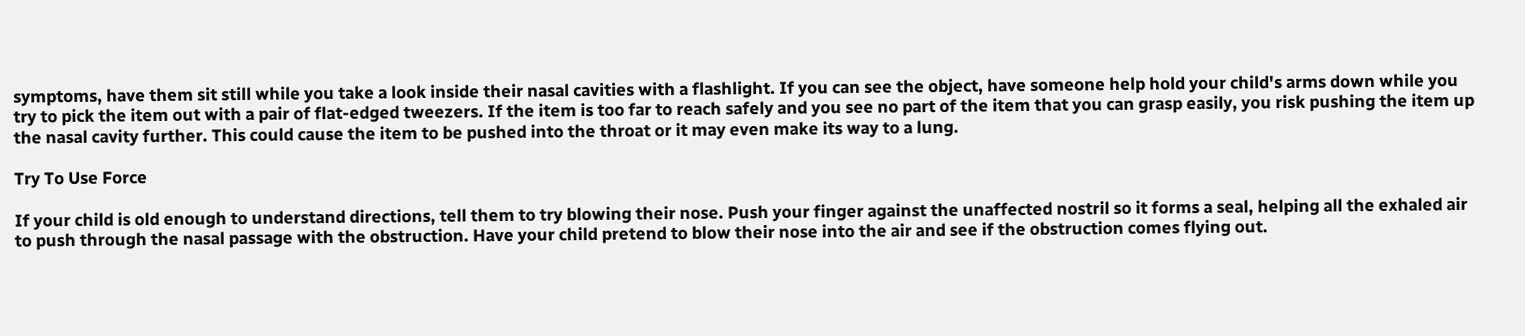symptoms, have them sit still while you take a look inside their nasal cavities with a flashlight. If you can see the object, have someone help hold your child's arms down while you try to pick the item out with a pair of flat-edged tweezers. If the item is too far to reach safely and you see no part of the item that you can grasp easily, you risk pushing the item up the nasal cavity further. This could cause the item to be pushed into the throat or it may even make its way to a lung.

Try To Use Force

If your child is old enough to understand directions, tell them to try blowing their nose. Push your finger against the unaffected nostril so it forms a seal, helping all the exhaled air to push through the nasal passage with the obstruction. Have your child pretend to blow their nose into the air and see if the obstruction comes flying out.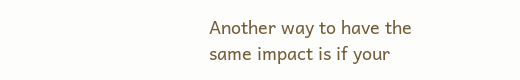Another way to have the same impact is if your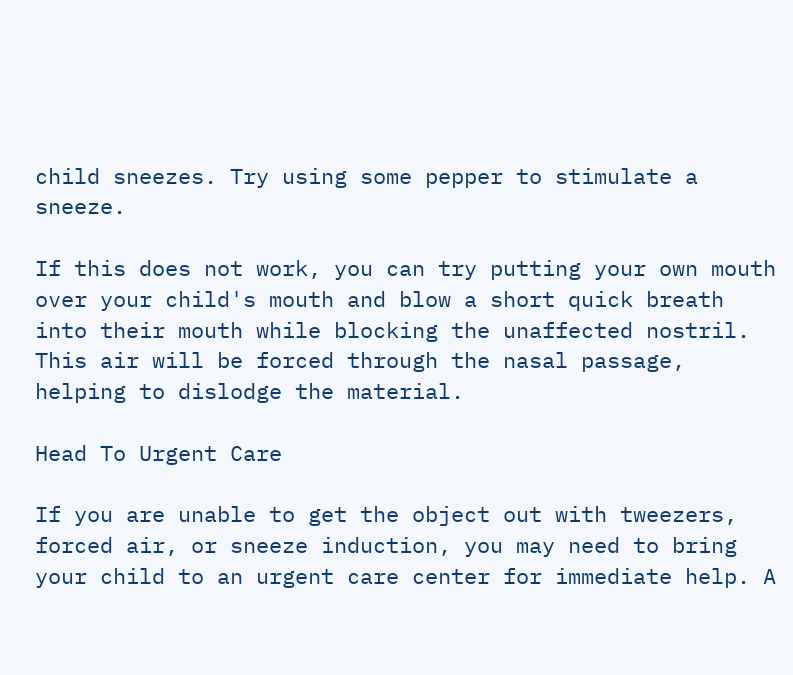child sneezes. Try using some pepper to stimulate a sneeze.

If this does not work, you can try putting your own mouth over your child's mouth and blow a short quick breath into their mouth while blocking the unaffected nostril. This air will be forced through the nasal passage, helping to dislodge the material.

Head To Urgent Care

If you are unable to get the object out with tweezers, forced air, or sneeze induction, you may need to bring your child to an urgent care center for immediate help. A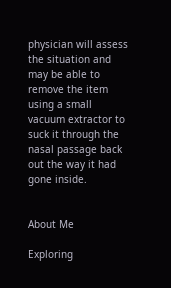physician will assess the situation and may be able to remove the item using a small vacuum extractor to suck it through the nasal passage back out the way it had gone inside.


About Me

Exploring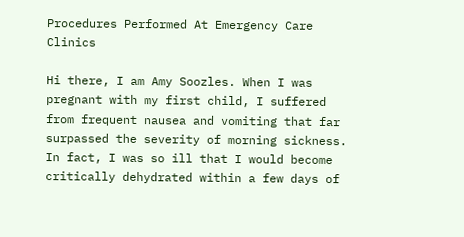Procedures Performed At Emergency Care Clinics

Hi there, I am Amy Soozles. When I was pregnant with my first child, I suffered from frequent nausea and vomiting that far surpassed the severity of morning sickness. In fact, I was so ill that I would become critically dehydrated within a few days of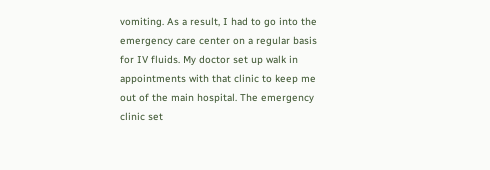vomiting. As a result, I had to go into the emergency care center on a regular basis for IV fluids. My doctor set up walk in appointments with that clinic to keep me out of the main hospital. The emergency clinic set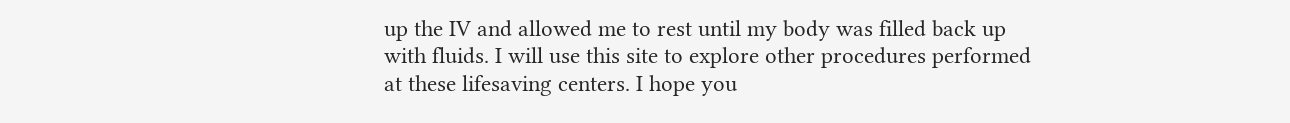up the IV and allowed me to rest until my body was filled back up with fluids. I will use this site to explore other procedures performed at these lifesaving centers. I hope you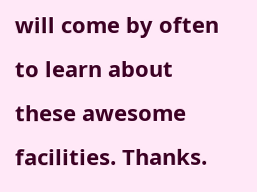will come by often to learn about these awesome facilities. Thanks.